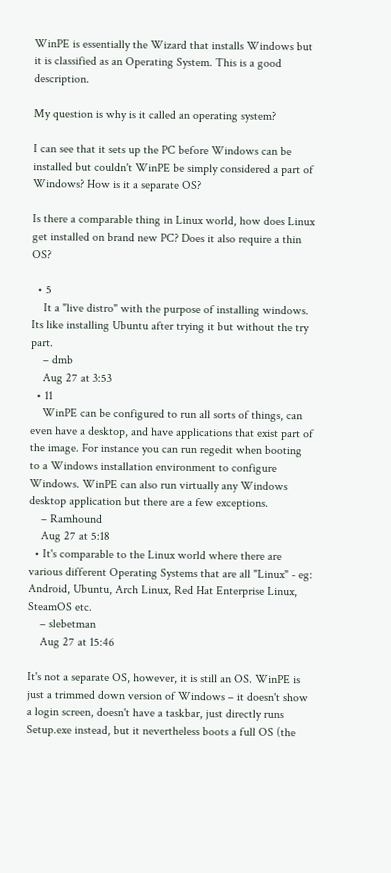WinPE is essentially the Wizard that installs Windows but it is classified as an Operating System. This is a good description.

My question is why is it called an operating system?

I can see that it sets up the PC before Windows can be installed but couldn't WinPE be simply considered a part of Windows? How is it a separate OS?

Is there a comparable thing in Linux world, how does Linux get installed on brand new PC? Does it also require a thin OS?

  • 5
    It a "live distro" with the purpose of installing windows. Its like installing Ubuntu after trying it but without the try part.
    – dmb
    Aug 27 at 3:53
  • 11
    WinPE can be configured to run all sorts of things, can even have a desktop, and have applications that exist part of the image. For instance you can run regedit when booting to a Windows installation environment to configure Windows. WinPE can also run virtually any Windows desktop application but there are a few exceptions.
    – Ramhound
    Aug 27 at 5:18
  • It's comparable to the Linux world where there are various different Operating Systems that are all "Linux" - eg: Android, Ubuntu, Arch Linux, Red Hat Enterprise Linux, SteamOS etc.
    – slebetman
    Aug 27 at 15:46

It's not a separate OS, however, it is still an OS. WinPE is just a trimmed down version of Windows – it doesn't show a login screen, doesn't have a taskbar, just directly runs Setup.exe instead, but it nevertheless boots a full OS (the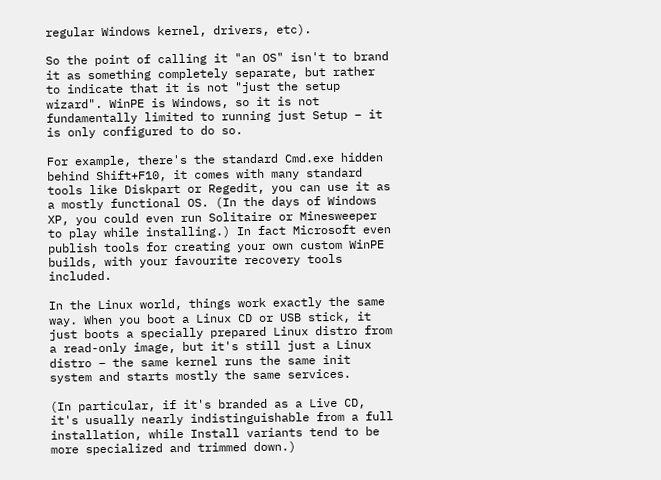regular Windows kernel, drivers, etc).

So the point of calling it "an OS" isn't to brand it as something completely separate, but rather to indicate that it is not "just the setup wizard". WinPE is Windows, so it is not fundamentally limited to running just Setup – it is only configured to do so.

For example, there's the standard Cmd.exe hidden behind Shift+F10, it comes with many standard tools like Diskpart or Regedit, you can use it as a mostly functional OS. (In the days of Windows XP, you could even run Solitaire or Minesweeper to play while installing.) In fact Microsoft even publish tools for creating your own custom WinPE builds, with your favourite recovery tools included.

In the Linux world, things work exactly the same way. When you boot a Linux CD or USB stick, it just boots a specially prepared Linux distro from a read-only image, but it's still just a Linux distro – the same kernel runs the same init system and starts mostly the same services.

(In particular, if it's branded as a Live CD, it's usually nearly indistinguishable from a full installation, while Install variants tend to be more specialized and trimmed down.)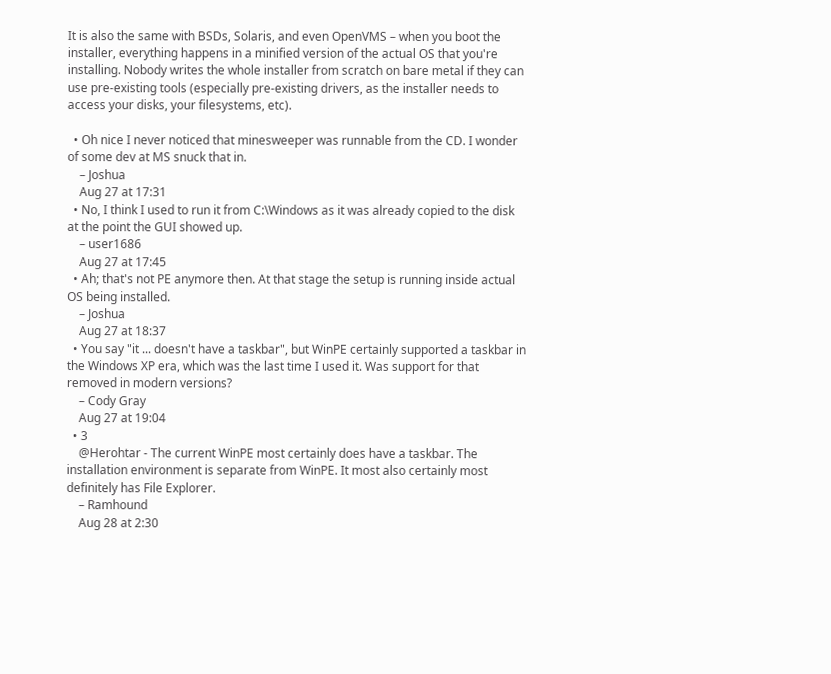It is also the same with BSDs, Solaris, and even OpenVMS – when you boot the installer, everything happens in a minified version of the actual OS that you're installing. Nobody writes the whole installer from scratch on bare metal if they can use pre-existing tools (especially pre-existing drivers, as the installer needs to access your disks, your filesystems, etc).

  • Oh nice I never noticed that minesweeper was runnable from the CD. I wonder of some dev at MS snuck that in.
    – Joshua
    Aug 27 at 17:31
  • No, I think I used to run it from C:\Windows as it was already copied to the disk at the point the GUI showed up.
    – user1686
    Aug 27 at 17:45
  • Ah; that's not PE anymore then. At that stage the setup is running inside actual OS being installed.
    – Joshua
    Aug 27 at 18:37
  • You say "it ... doesn't have a taskbar", but WinPE certainly supported a taskbar in the Windows XP era, which was the last time I used it. Was support for that removed in modern versions?
    – Cody Gray
    Aug 27 at 19:04
  • 3
    @Herohtar - The current WinPE most certainly does have a taskbar. The installation environment is separate from WinPE. It most also certainly most definitely has File Explorer.
    – Ramhound
    Aug 28 at 2:30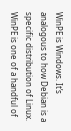WinPE is Windows. It’s analogous to how Debian is a specific distribution of Linux. WinPE is one of a handful of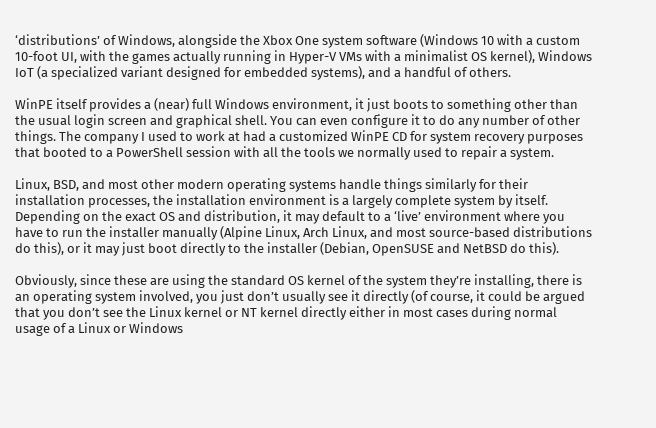‘distributions’ of Windows, alongside the Xbox One system software (Windows 10 with a custom 10-foot UI, with the games actually running in Hyper-V VMs with a minimalist OS kernel), Windows IoT (a specialized variant designed for embedded systems), and a handful of others.

WinPE itself provides a (near) full Windows environment, it just boots to something other than the usual login screen and graphical shell. You can even configure it to do any number of other things. The company I used to work at had a customized WinPE CD for system recovery purposes that booted to a PowerShell session with all the tools we normally used to repair a system.

Linux, BSD, and most other modern operating systems handle things similarly for their installation processes, the installation environment is a largely complete system by itself. Depending on the exact OS and distribution, it may default to a ‘live’ environment where you have to run the installer manually (Alpine Linux, Arch Linux, and most source-based distributions do this), or it may just boot directly to the installer (Debian, OpenSUSE and NetBSD do this).

Obviously, since these are using the standard OS kernel of the system they’re installing, there is an operating system involved, you just don’t usually see it directly (of course, it could be argued that you don’t see the Linux kernel or NT kernel directly either in most cases during normal usage of a Linux or Windows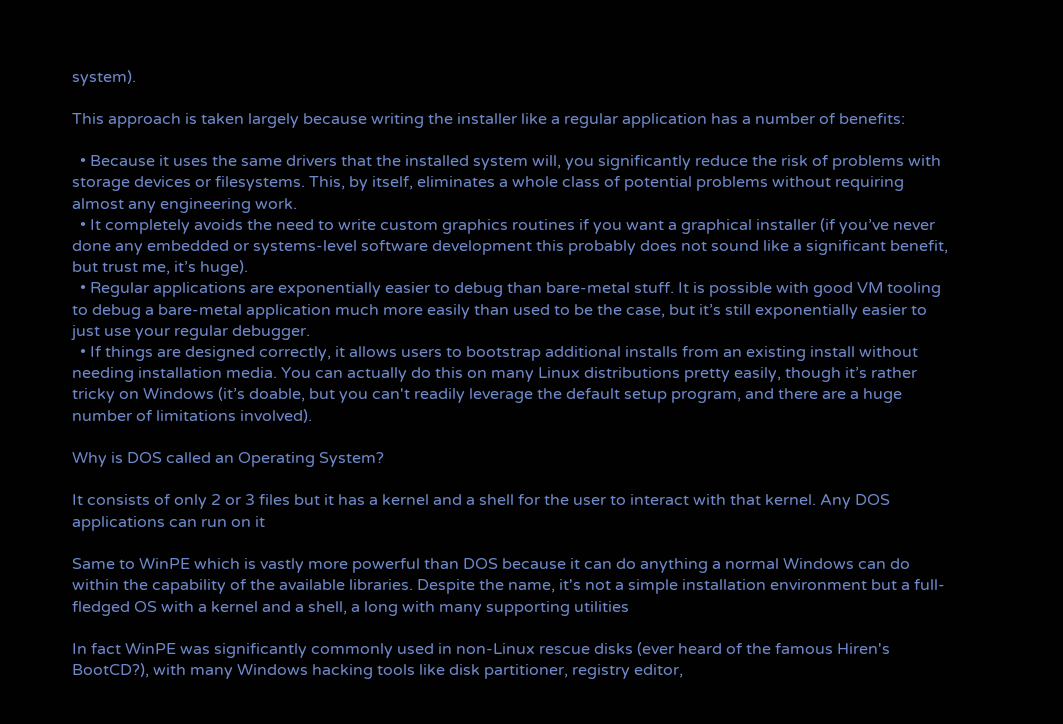system).

This approach is taken largely because writing the installer like a regular application has a number of benefits:

  • Because it uses the same drivers that the installed system will, you significantly reduce the risk of problems with storage devices or filesystems. This, by itself, eliminates a whole class of potential problems without requiring almost any engineering work.
  • It completely avoids the need to write custom graphics routines if you want a graphical installer (if you’ve never done any embedded or systems-level software development this probably does not sound like a significant benefit, but trust me, it’s huge).
  • Regular applications are exponentially easier to debug than bare-metal stuff. It is possible with good VM tooling to debug a bare-metal application much more easily than used to be the case, but it’s still exponentially easier to just use your regular debugger.
  • If things are designed correctly, it allows users to bootstrap additional installs from an existing install without needing installation media. You can actually do this on many Linux distributions pretty easily, though it’s rather tricky on Windows (it’s doable, but you can't readily leverage the default setup program, and there are a huge number of limitations involved).

Why is DOS called an Operating System?

It consists of only 2 or 3 files but it has a kernel and a shell for the user to interact with that kernel. Any DOS applications can run on it

Same to WinPE which is vastly more powerful than DOS because it can do anything a normal Windows can do within the capability of the available libraries. Despite the name, it's not a simple installation environment but a full-fledged OS with a kernel and a shell, a long with many supporting utilities

In fact WinPE was significantly commonly used in non-Linux rescue disks (ever heard of the famous Hiren's BootCD?), with many Windows hacking tools like disk partitioner, registry editor,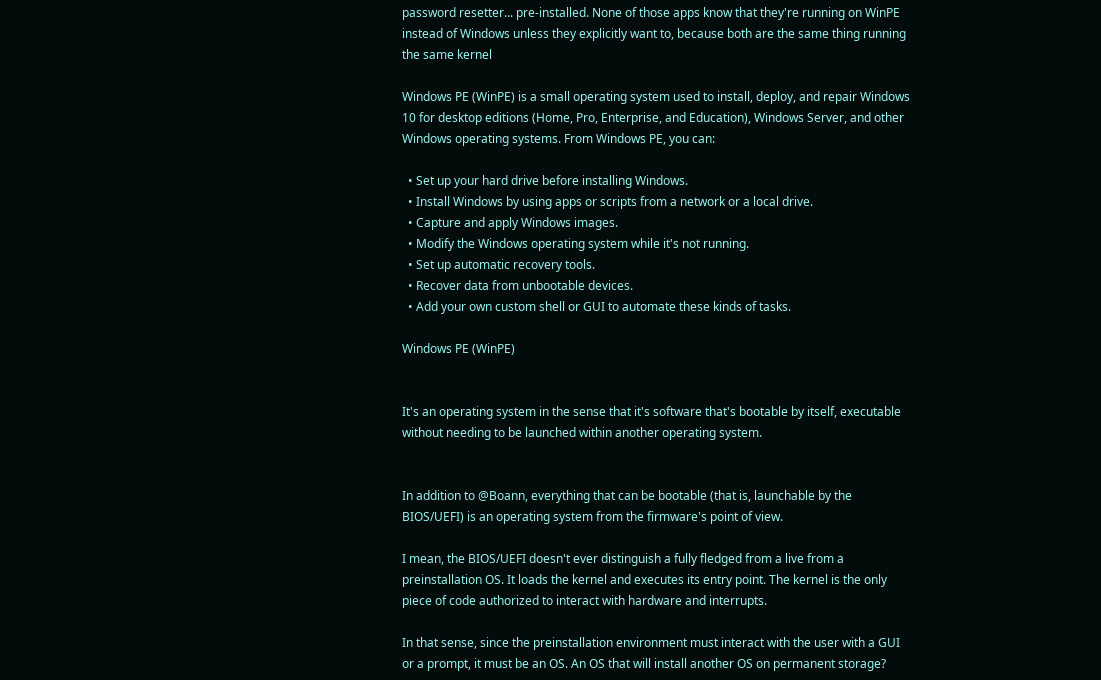password resetter... pre-installed. None of those apps know that they're running on WinPE instead of Windows unless they explicitly want to, because both are the same thing running the same kernel

Windows PE (WinPE) is a small operating system used to install, deploy, and repair Windows 10 for desktop editions (Home, Pro, Enterprise, and Education), Windows Server, and other Windows operating systems. From Windows PE, you can:

  • Set up your hard drive before installing Windows.
  • Install Windows by using apps or scripts from a network or a local drive.
  • Capture and apply Windows images.
  • Modify the Windows operating system while it's not running.
  • Set up automatic recovery tools.
  • Recover data from unbootable devices.
  • Add your own custom shell or GUI to automate these kinds of tasks.

Windows PE (WinPE)


It's an operating system in the sense that it's software that's bootable by itself, executable without needing to be launched within another operating system.


In addition to @Boann, everything that can be bootable (that is, launchable by the BIOS/UEFI) is an operating system from the firmware's point of view.

I mean, the BIOS/UEFI doesn't ever distinguish a fully fledged from a live from a preinstallation OS. It loads the kernel and executes its entry point. The kernel is the only piece of code authorized to interact with hardware and interrupts.

In that sense, since the preinstallation environment must interact with the user with a GUI or a prompt, it must be an OS. An OS that will install another OS on permanent storage?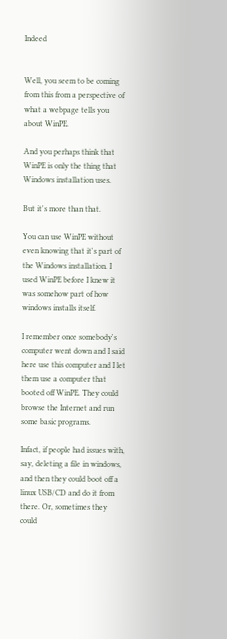Indeed


Well, you seem to be coming from this from a perspective of what a webpage tells you about WinPE.

And you perhaps think that WinPE is only the thing that Windows installation uses.

But it's more than that.

You can use WinPE without even knowing that it's part of the Windows installation. I used WinPE before I knew it was somehow part of how windows installs itself.

I remember once somebody's computer went down and I said here use this computer and I let them use a computer that booted off WinPE. They could browse the Internet and run some basic programs.

Infact, if people had issues with, say, deleting a file in windows, and then they could boot off a linux USB/CD and do it from there. Or, sometimes they could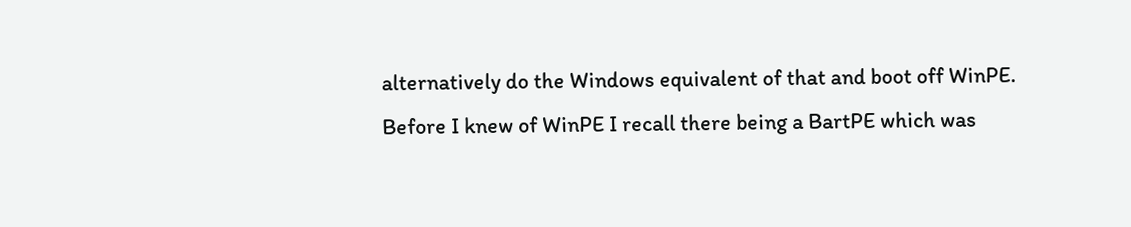alternatively do the Windows equivalent of that and boot off WinPE. Before I knew of WinPE I recall there being a BartPE which was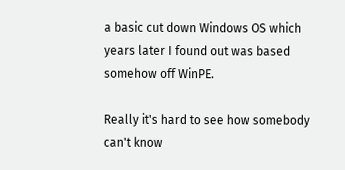a basic cut down Windows OS which years later I found out was based somehow off WinPE.

Really it's hard to see how somebody can't know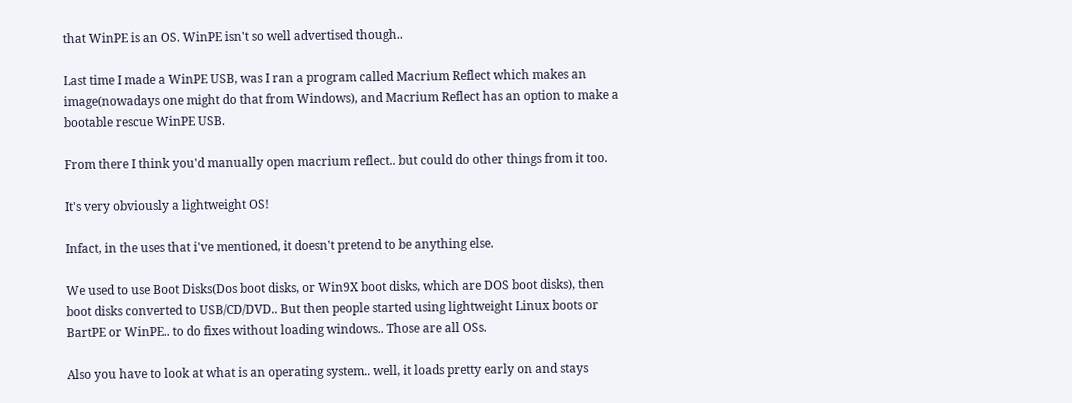that WinPE is an OS. WinPE isn't so well advertised though..

Last time I made a WinPE USB, was I ran a program called Macrium Reflect which makes an image(nowadays one might do that from Windows), and Macrium Reflect has an option to make a bootable rescue WinPE USB.

From there I think you'd manually open macrium reflect.. but could do other things from it too.

It's very obviously a lightweight OS!

Infact, in the uses that i've mentioned, it doesn't pretend to be anything else.

We used to use Boot Disks(Dos boot disks, or Win9X boot disks, which are DOS boot disks), then boot disks converted to USB/CD/DVD.. But then people started using lightweight Linux boots or BartPE or WinPE.. to do fixes without loading windows.. Those are all OSs.

Also you have to look at what is an operating system.. well, it loads pretty early on and stays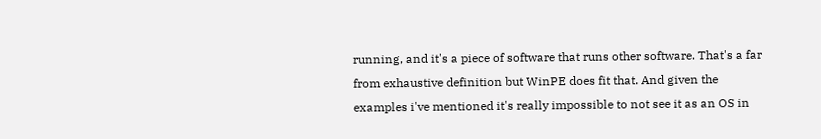running, and it's a piece of software that runs other software. That's a far from exhaustive definition but WinPE does fit that. And given the examples i've mentioned it's really impossible to not see it as an OS in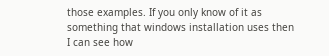those examples. If you only know of it as something that windows installation uses then I can see how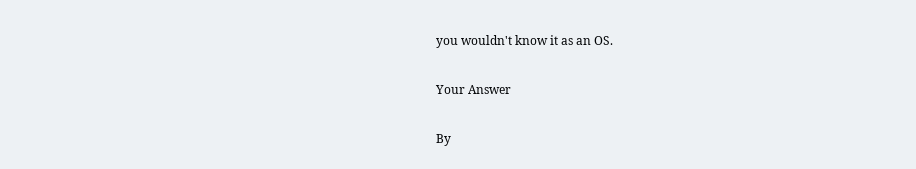you wouldn't know it as an OS.

Your Answer

By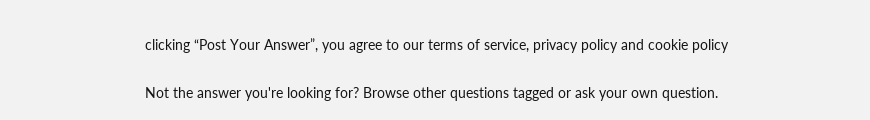clicking “Post Your Answer”, you agree to our terms of service, privacy policy and cookie policy

Not the answer you're looking for? Browse other questions tagged or ask your own question.